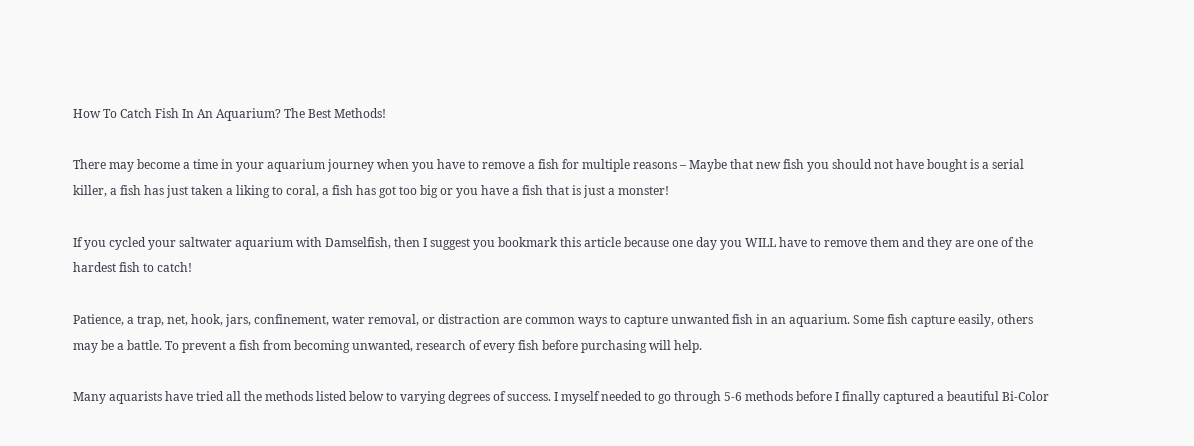How To Catch Fish In An Aquarium? The Best Methods!

There may become a time in your aquarium journey when you have to remove a fish for multiple reasons – Maybe that new fish you should not have bought is a serial killer, a fish has just taken a liking to coral, a fish has got too big or you have a fish that is just a monster!

If you cycled your saltwater aquarium with Damselfish, then I suggest you bookmark this article because one day you WILL have to remove them and they are one of the hardest fish to catch!

Patience, a trap, net, hook, jars, confinement, water removal, or distraction are common ways to capture unwanted fish in an aquarium. Some fish capture easily, others may be a battle. To prevent a fish from becoming unwanted, research of every fish before purchasing will help.

Many aquarists have tried all the methods listed below to varying degrees of success. I myself needed to go through 5-6 methods before I finally captured a beautiful Bi-Color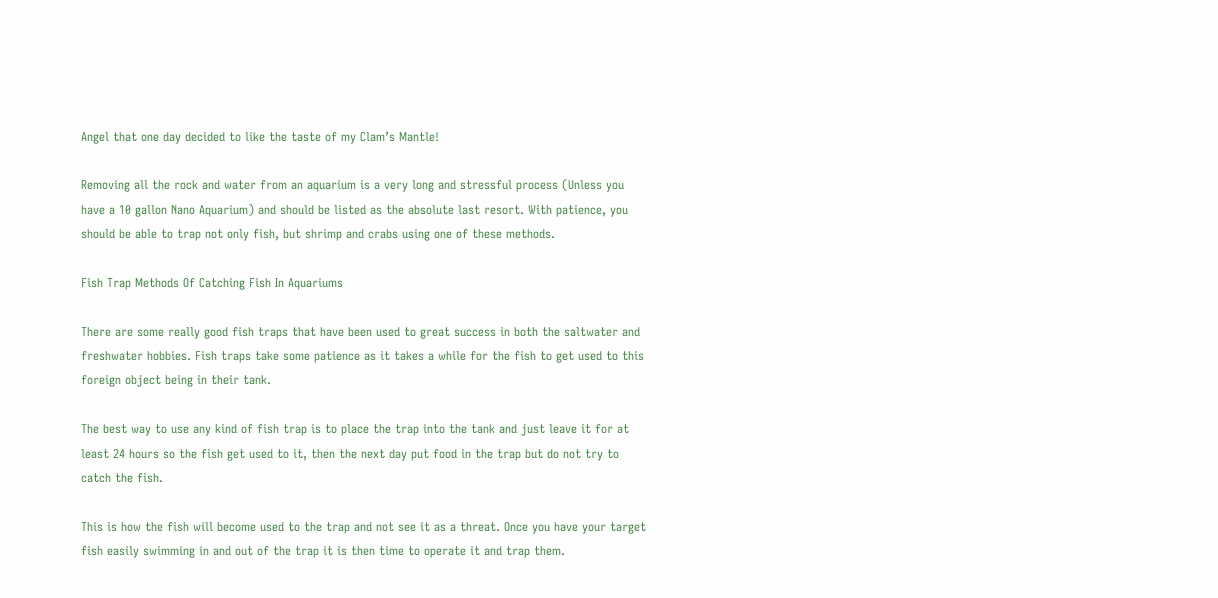Angel that one day decided to like the taste of my Clam’s Mantle!

Removing all the rock and water from an aquarium is a very long and stressful process (Unless you have a 10 gallon Nano Aquarium) and should be listed as the absolute last resort. With patience, you should be able to trap not only fish, but shrimp and crabs using one of these methods.

Fish Trap Methods Of Catching Fish In Aquariums

There are some really good fish traps that have been used to great success in both the saltwater and freshwater hobbies. Fish traps take some patience as it takes a while for the fish to get used to this foreign object being in their tank.

The best way to use any kind of fish trap is to place the trap into the tank and just leave it for at least 24 hours so the fish get used to it, then the next day put food in the trap but do not try to catch the fish.

This is how the fish will become used to the trap and not see it as a threat. Once you have your target fish easily swimming in and out of the trap it is then time to operate it and trap them.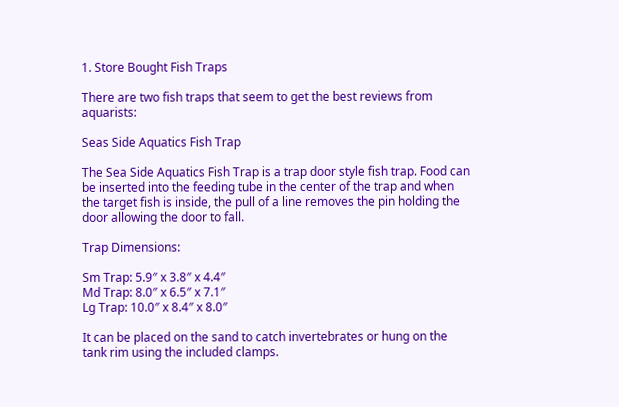1. Store Bought Fish Traps

There are two fish traps that seem to get the best reviews from aquarists:

Seas Side Aquatics Fish Trap

The Sea Side Aquatics Fish Trap is a trap door style fish trap. Food can be inserted into the feeding tube in the center of the trap and when the target fish is inside, the pull of a line removes the pin holding the door allowing the door to fall.

Trap Dimensions:

Sm Trap: 5.9″ x 3.8″ x 4.4″
Md Trap: 8.0″ x 6.5″ x 7.1″
Lg Trap: 10.0″ x 8.4″ x 8.0″

It can be placed on the sand to catch invertebrates or hung on the tank rim using the included clamps.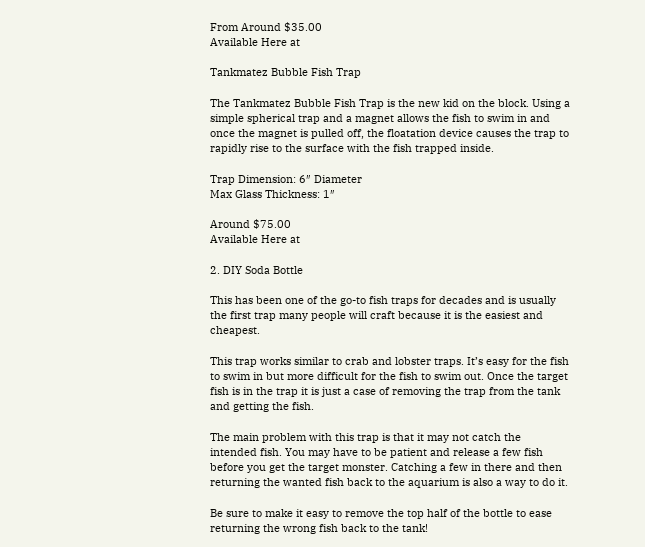From Around $35.00
Available Here at

Tankmatez Bubble Fish Trap

The Tankmatez Bubble Fish Trap is the new kid on the block. Using a simple spherical trap and a magnet allows the fish to swim in and once the magnet is pulled off, the floatation device causes the trap to rapidly rise to the surface with the fish trapped inside.

Trap Dimension: 6″ Diameter
Max Glass Thickness: 1″

Around $75.00
Available Here at

2. DIY Soda Bottle

This has been one of the go-to fish traps for decades and is usually the first trap many people will craft because it is the easiest and cheapest.

This trap works similar to crab and lobster traps. It’s easy for the fish to swim in but more difficult for the fish to swim out. Once the target fish is in the trap it is just a case of removing the trap from the tank and getting the fish.

The main problem with this trap is that it may not catch the intended fish. You may have to be patient and release a few fish before you get the target monster. Catching a few in there and then returning the wanted fish back to the aquarium is also a way to do it.

Be sure to make it easy to remove the top half of the bottle to ease returning the wrong fish back to the tank!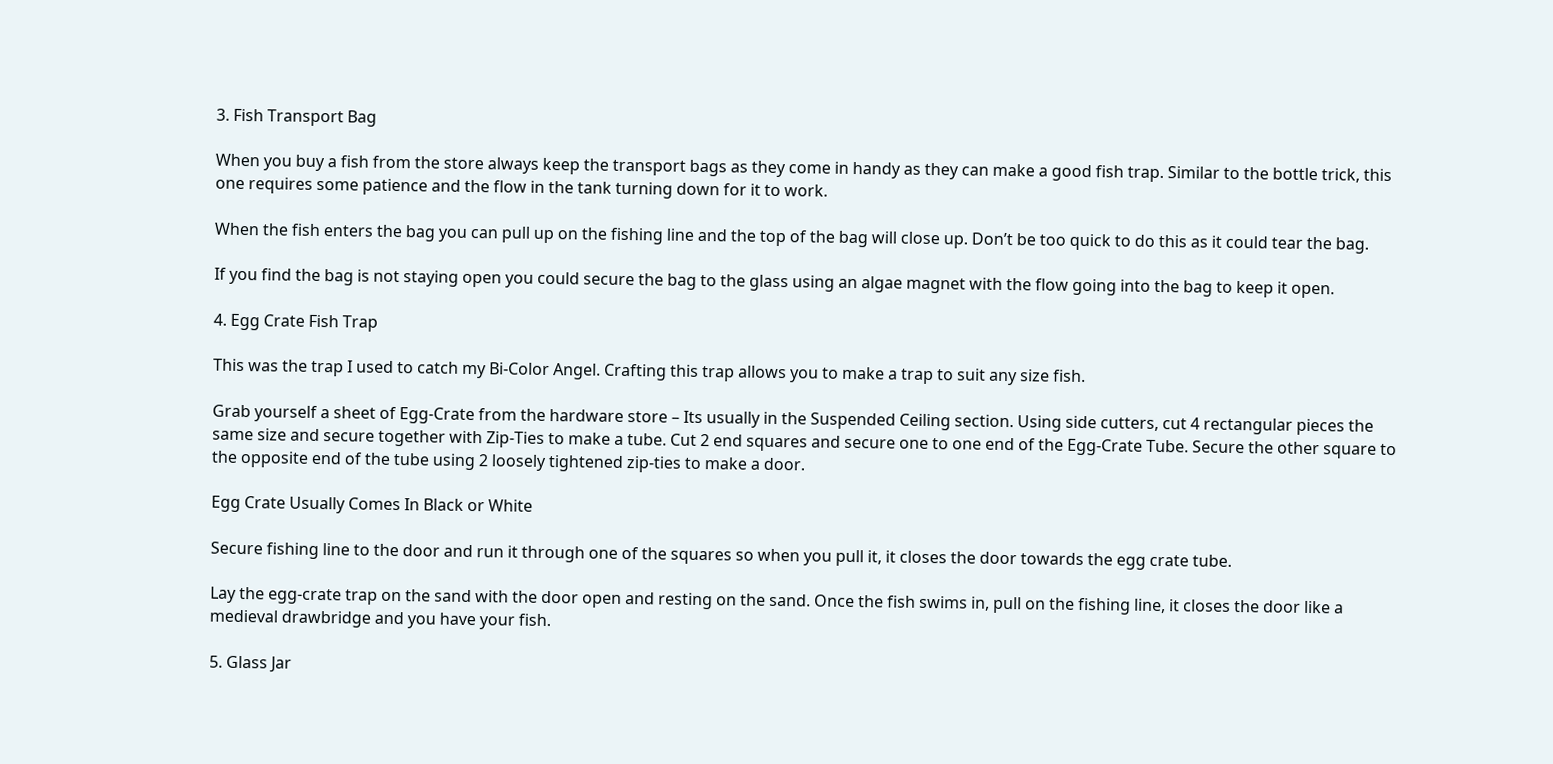3. Fish Transport Bag

When you buy a fish from the store always keep the transport bags as they come in handy as they can make a good fish trap. Similar to the bottle trick, this one requires some patience and the flow in the tank turning down for it to work.

When the fish enters the bag you can pull up on the fishing line and the top of the bag will close up. Don’t be too quick to do this as it could tear the bag.

If you find the bag is not staying open you could secure the bag to the glass using an algae magnet with the flow going into the bag to keep it open.

4. Egg Crate Fish Trap

This was the trap I used to catch my Bi-Color Angel. Crafting this trap allows you to make a trap to suit any size fish.

Grab yourself a sheet of Egg-Crate from the hardware store – Its usually in the Suspended Ceiling section. Using side cutters, cut 4 rectangular pieces the same size and secure together with Zip-Ties to make a tube. Cut 2 end squares and secure one to one end of the Egg-Crate Tube. Secure the other square to the opposite end of the tube using 2 loosely tightened zip-ties to make a door.

Egg Crate Usually Comes In Black or White

Secure fishing line to the door and run it through one of the squares so when you pull it, it closes the door towards the egg crate tube.

Lay the egg-crate trap on the sand with the door open and resting on the sand. Once the fish swims in, pull on the fishing line, it closes the door like a medieval drawbridge and you have your fish.

5. Glass Jar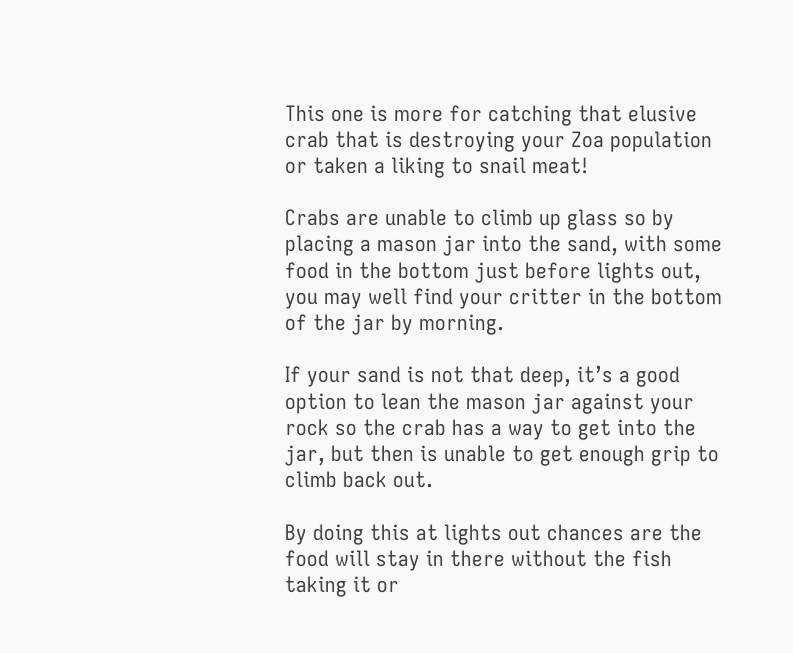This one is more for catching that elusive crab that is destroying your Zoa population or taken a liking to snail meat!

Crabs are unable to climb up glass so by placing a mason jar into the sand, with some food in the bottom just before lights out, you may well find your critter in the bottom of the jar by morning.

If your sand is not that deep, it’s a good option to lean the mason jar against your rock so the crab has a way to get into the jar, but then is unable to get enough grip to climb back out.

By doing this at lights out chances are the food will stay in there without the fish taking it or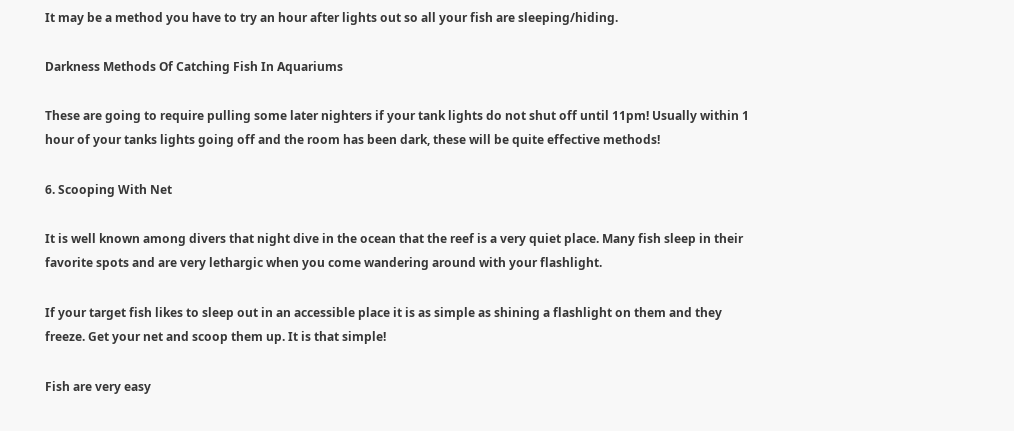It may be a method you have to try an hour after lights out so all your fish are sleeping/hiding.

Darkness Methods Of Catching Fish In Aquariums

These are going to require pulling some later nighters if your tank lights do not shut off until 11pm! Usually within 1 hour of your tanks lights going off and the room has been dark, these will be quite effective methods!

6. Scooping With Net

It is well known among divers that night dive in the ocean that the reef is a very quiet place. Many fish sleep in their favorite spots and are very lethargic when you come wandering around with your flashlight.

If your target fish likes to sleep out in an accessible place it is as simple as shining a flashlight on them and they freeze. Get your net and scoop them up. It is that simple!

Fish are very easy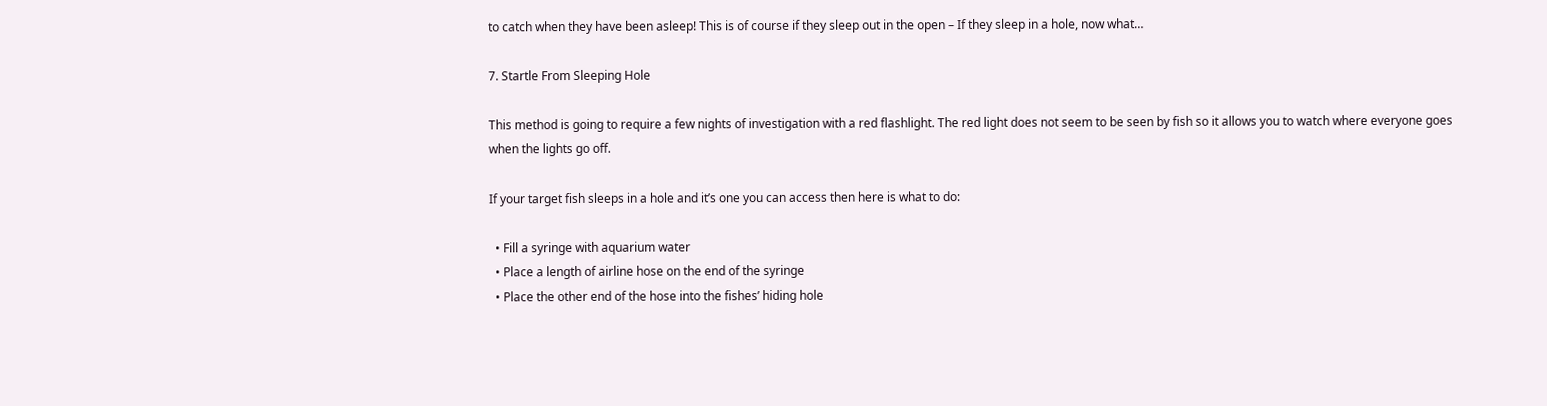to catch when they have been asleep! This is of course if they sleep out in the open – If they sleep in a hole, now what…

7. Startle From Sleeping Hole

This method is going to require a few nights of investigation with a red flashlight. The red light does not seem to be seen by fish so it allows you to watch where everyone goes when the lights go off.

If your target fish sleeps in a hole and it’s one you can access then here is what to do:

  • Fill a syringe with aquarium water
  • Place a length of airline hose on the end of the syringe
  • Place the other end of the hose into the fishes’ hiding hole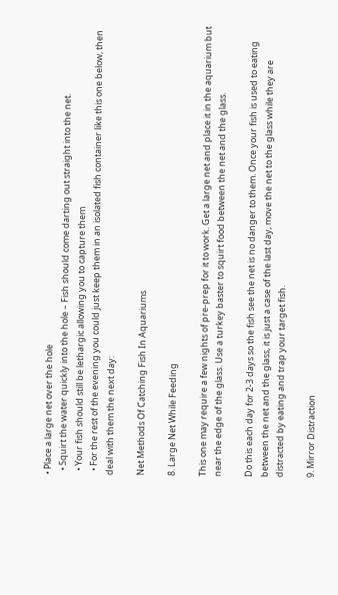• Place a large net over the hole
  • Squirt the water quickly into the hole – Fish should come darting out straight into the net.
  • Your fish should still be lethargic allowing you to capture them
  • For the rest of the evening you could just keep them in an isolated fish container like this one below, then deal with them the next day:

Net Methods Of Catching Fish In Aquariums

8. Large Net While Feeding

This one may require a few nights of pre-prep for it to work. Get a large net and place it in the aquarium but near the edge of the glass. Use a turkey baster to squirt food between the net and the glass.

Do this each day for 2-3 days so the fish see the net is no danger to them. Once your fish is used to eating between the net and the glass, it is just a case of the last day, move the net to the glass while they are distracted by eating and trap your target fish.

9. Mirror Distraction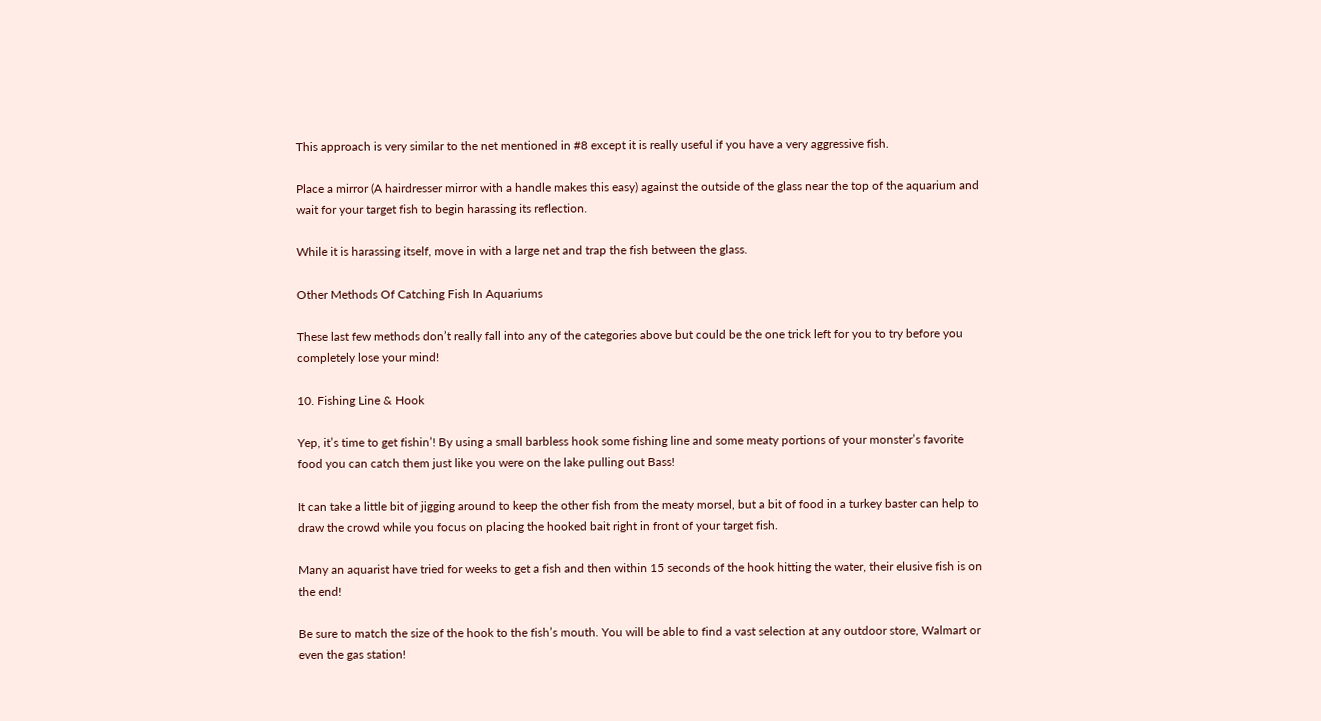This approach is very similar to the net mentioned in #8 except it is really useful if you have a very aggressive fish.

Place a mirror (A hairdresser mirror with a handle makes this easy) against the outside of the glass near the top of the aquarium and wait for your target fish to begin harassing its reflection.

While it is harassing itself, move in with a large net and trap the fish between the glass.

Other Methods Of Catching Fish In Aquariums

These last few methods don’t really fall into any of the categories above but could be the one trick left for you to try before you completely lose your mind!

10. Fishing Line & Hook

Yep, it’s time to get fishin’! By using a small barbless hook some fishing line and some meaty portions of your monster’s favorite food you can catch them just like you were on the lake pulling out Bass!

It can take a little bit of jigging around to keep the other fish from the meaty morsel, but a bit of food in a turkey baster can help to draw the crowd while you focus on placing the hooked bait right in front of your target fish.

Many an aquarist have tried for weeks to get a fish and then within 15 seconds of the hook hitting the water, their elusive fish is on the end!

Be sure to match the size of the hook to the fish’s mouth. You will be able to find a vast selection at any outdoor store, Walmart or even the gas station!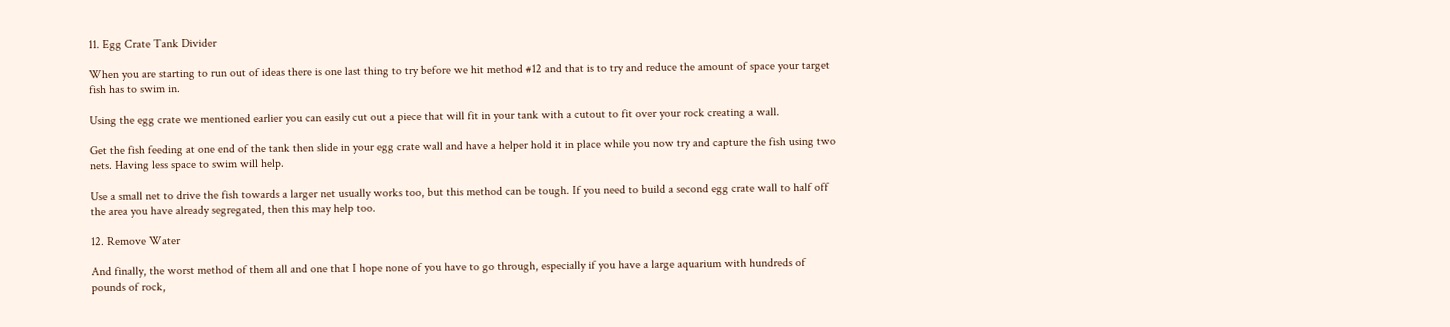11. Egg Crate Tank Divider

When you are starting to run out of ideas there is one last thing to try before we hit method #12 and that is to try and reduce the amount of space your target fish has to swim in.

Using the egg crate we mentioned earlier you can easily cut out a piece that will fit in your tank with a cutout to fit over your rock creating a wall.

Get the fish feeding at one end of the tank then slide in your egg crate wall and have a helper hold it in place while you now try and capture the fish using two nets. Having less space to swim will help.

Use a small net to drive the fish towards a larger net usually works too, but this method can be tough. If you need to build a second egg crate wall to half off the area you have already segregated, then this may help too.

12. Remove Water

And finally, the worst method of them all and one that I hope none of you have to go through, especially if you have a large aquarium with hundreds of pounds of rock,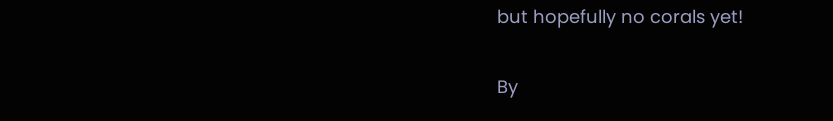but hopefully no corals yet!

By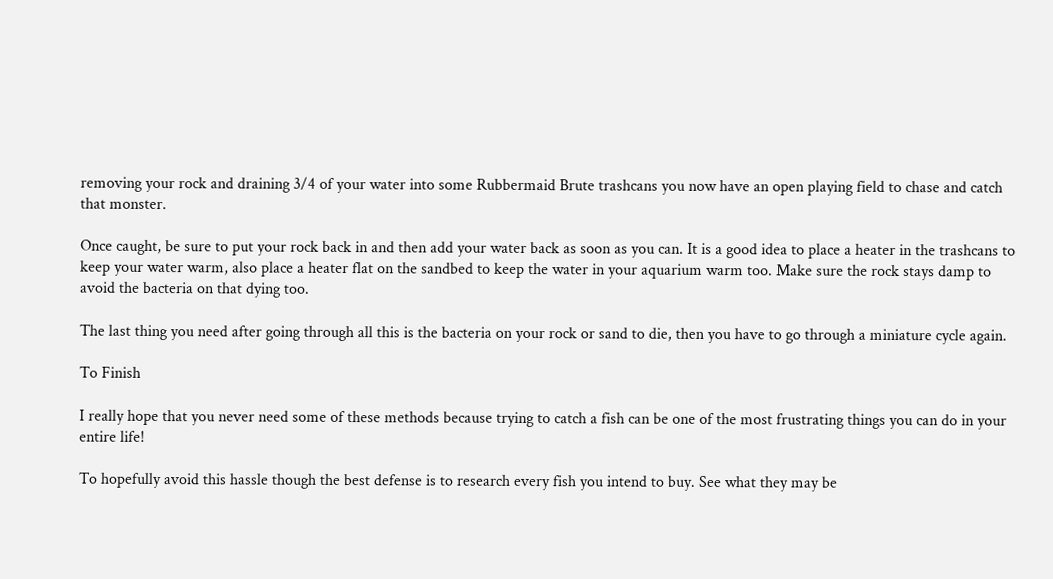removing your rock and draining 3/4 of your water into some Rubbermaid Brute trashcans you now have an open playing field to chase and catch that monster.

Once caught, be sure to put your rock back in and then add your water back as soon as you can. It is a good idea to place a heater in the trashcans to keep your water warm, also place a heater flat on the sandbed to keep the water in your aquarium warm too. Make sure the rock stays damp to avoid the bacteria on that dying too.

The last thing you need after going through all this is the bacteria on your rock or sand to die, then you have to go through a miniature cycle again.

To Finish

I really hope that you never need some of these methods because trying to catch a fish can be one of the most frustrating things you can do in your entire life!

To hopefully avoid this hassle though the best defense is to research every fish you intend to buy. See what they may be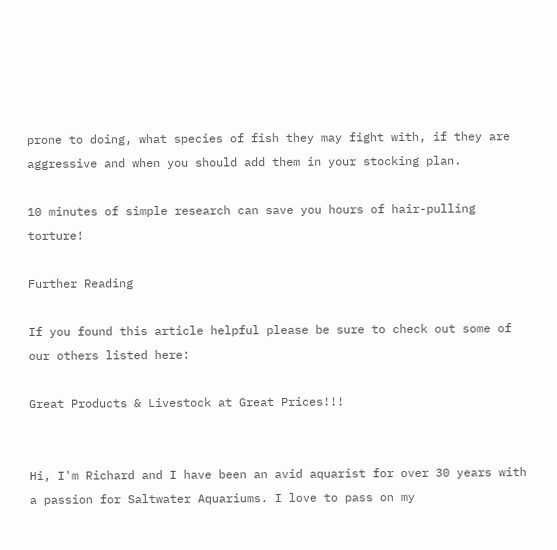prone to doing, what species of fish they may fight with, if they are aggressive and when you should add them in your stocking plan.

10 minutes of simple research can save you hours of hair-pulling torture!

Further Reading

If you found this article helpful please be sure to check out some of our others listed here:

Great Products & Livestock at Great Prices!!!


Hi, I'm Richard and I have been an avid aquarist for over 30 years with a passion for Saltwater Aquariums. I love to pass on my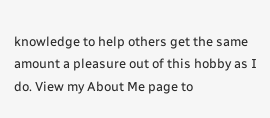knowledge to help others get the same amount a pleasure out of this hobby as I do. View my About Me page to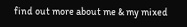find out more about me & my mixed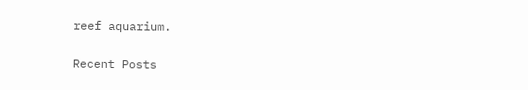reef aquarium.

Recent Posts